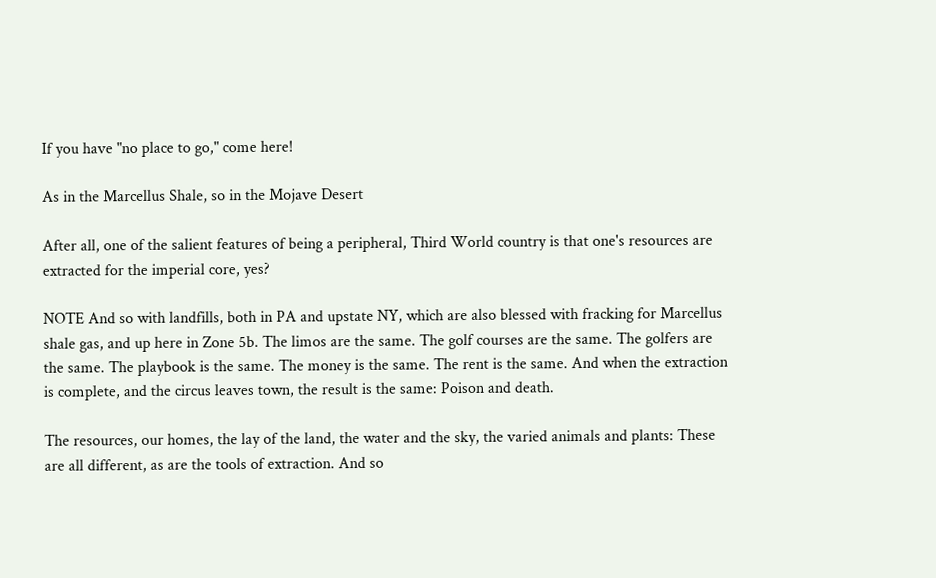If you have "no place to go," come here!

As in the Marcellus Shale, so in the Mojave Desert

After all, one of the salient features of being a peripheral, Third World country is that one's resources are extracted for the imperial core, yes?

NOTE And so with landfills, both in PA and upstate NY, which are also blessed with fracking for Marcellus shale gas, and up here in Zone 5b. The limos are the same. The golf courses are the same. The golfers are the same. The playbook is the same. The money is the same. The rent is the same. And when the extraction is complete, and the circus leaves town, the result is the same: Poison and death.

The resources, our homes, the lay of the land, the water and the sky, the varied animals and plants: These are all different, as are the tools of extraction. And so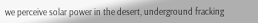we perceive solar power in the desert, underground fracking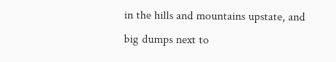in the hills and mountains upstate, and big dumps next to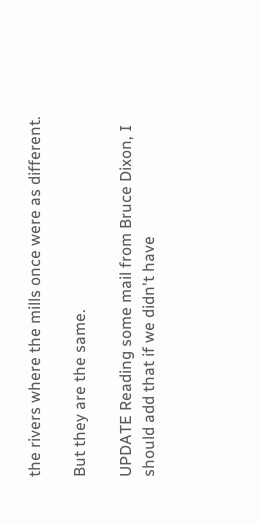the rivers where the mills once were as different.

But they are the same.

UPDATE Reading some mail from Bruce Dixon, I should add that if we didn't have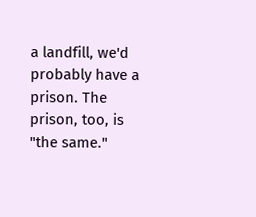a landfill, we'd probably have a prison. The prison, too, is "the same."